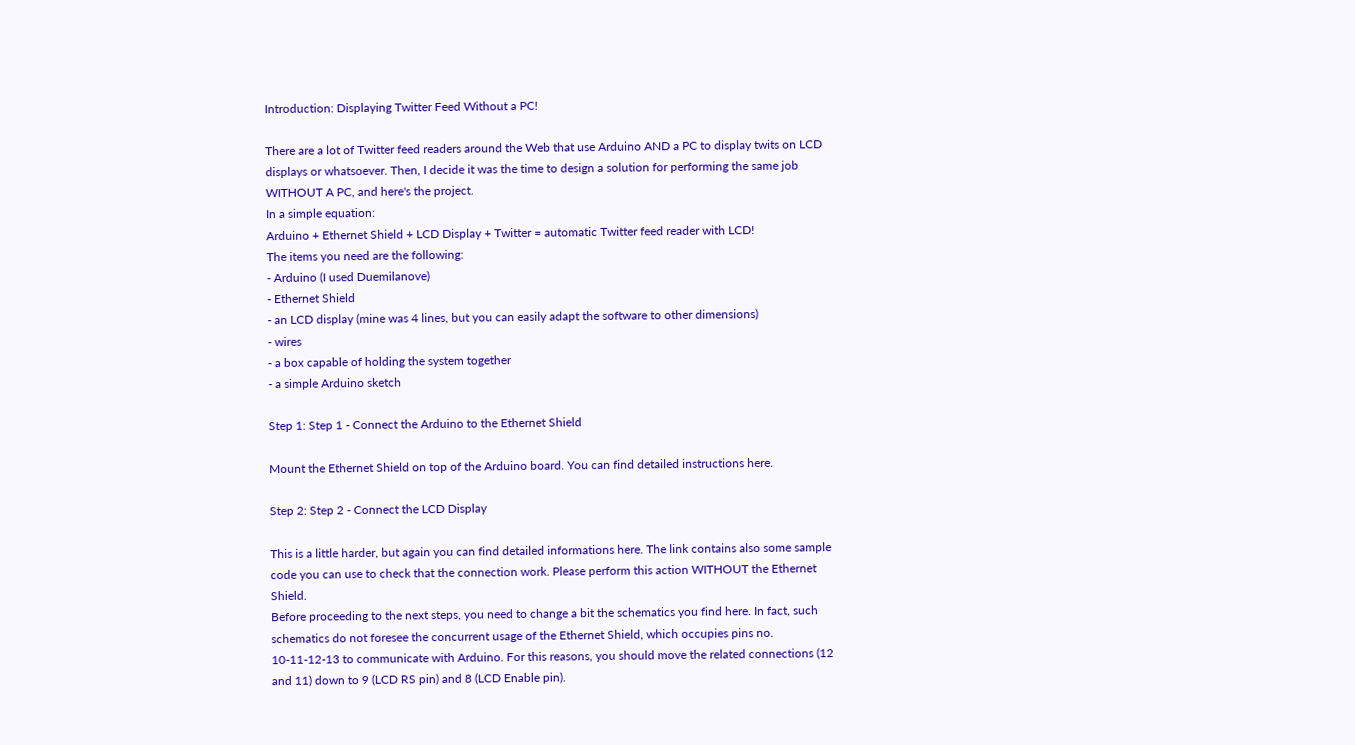Introduction: Displaying Twitter Feed Without a PC!

There are a lot of Twitter feed readers around the Web that use Arduino AND a PC to display twits on LCD displays or whatsoever. Then, I decide it was the time to design a solution for performing the same job WITHOUT A PC, and here's the project.
In a simple equation:
Arduino + Ethernet Shield + LCD Display + Twitter = automatic Twitter feed reader with LCD!
The items you need are the following:
- Arduino (I used Duemilanove)
- Ethernet Shield
- an LCD display (mine was 4 lines, but you can easily adapt the software to other dimensions)
- wires
- a box capable of holding the system together
- a simple Arduino sketch

Step 1: Step 1 - Connect the Arduino to the Ethernet Shield

Mount the Ethernet Shield on top of the Arduino board. You can find detailed instructions here.

Step 2: Step 2 - Connect the LCD Display

This is a little harder, but again you can find detailed informations here. The link contains also some sample code you can use to check that the connection work. Please perform this action WITHOUT the Ethernet Shield.
Before proceeding to the next steps, you need to change a bit the schematics you find here. In fact, such schematics do not foresee the concurrent usage of the Ethernet Shield, which occupies pins no. 10-11-12-13 to communicate with Arduino. For this reasons, you should move the related connections (12 and 11) down to 9 (LCD RS pin) and 8 (LCD Enable pin).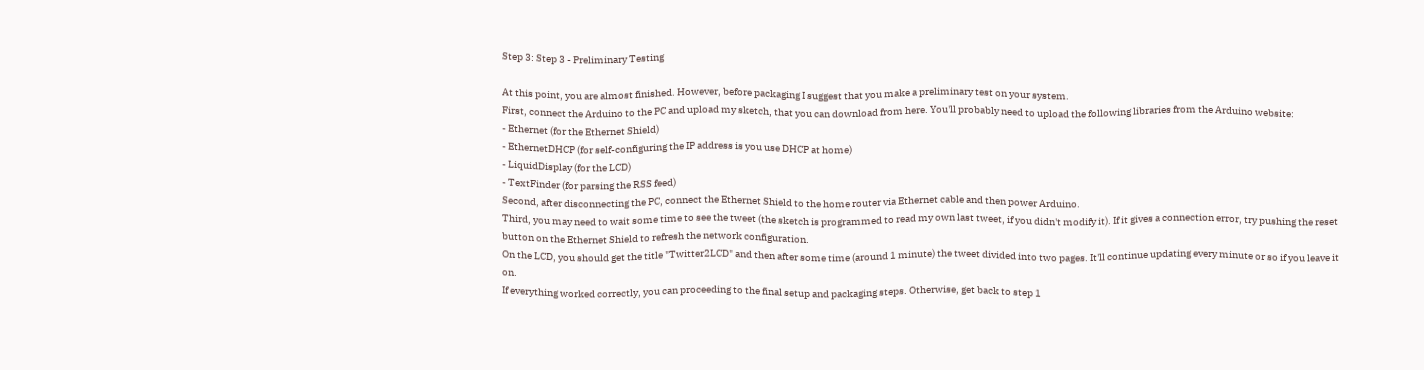Step 3: Step 3 - Preliminary Testing

At this point, you are almost finished. However, before packaging I suggest that you make a preliminary test on your system.
First, connect the Arduino to the PC and upload my sketch, that you can download from here. You'll probably need to upload the following libraries from the Arduino website:
- Ethernet (for the Ethernet Shield)
- EthernetDHCP (for self-configuring the IP address is you use DHCP at home)
- LiquidDisplay (for the LCD)
- TextFinder (for parsing the RSS feed)
Second, after disconnecting the PC, connect the Ethernet Shield to the home router via Ethernet cable and then power Arduino.
Third, you may need to wait some time to see the tweet (the sketch is programmed to read my own last tweet, if you didn't modify it). If it gives a connection error, try pushing the reset button on the Ethernet Shield to refresh the network configuration.
On the LCD, you should get the title "Twitter2LCD" and then after some time (around 1 minute) the tweet divided into two pages. It'll continue updating every minute or so if you leave it on.
If everything worked correctly, you can proceeding to the final setup and packaging steps. Otherwise, get back to step 1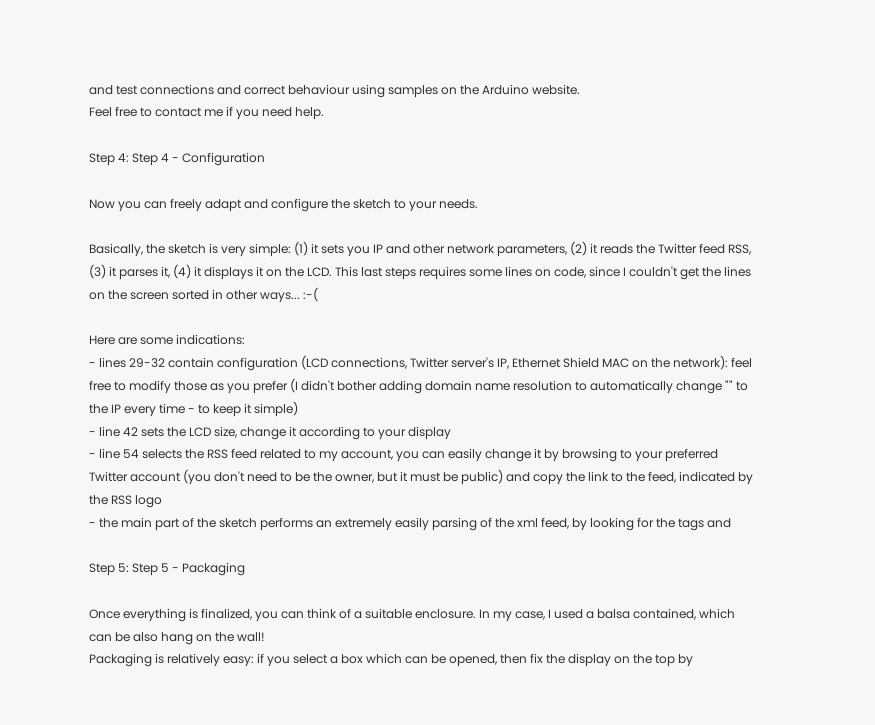and test connections and correct behaviour using samples on the Arduino website.
Feel free to contact me if you need help.

Step 4: Step 4 - Configuration

Now you can freely adapt and configure the sketch to your needs.

Basically, the sketch is very simple: (1) it sets you IP and other network parameters, (2) it reads the Twitter feed RSS, (3) it parses it, (4) it displays it on the LCD. This last steps requires some lines on code, since I couldn't get the lines on the screen sorted in other ways... :-(

Here are some indications:
- lines 29-32 contain configuration (LCD connections, Twitter server's IP, Ethernet Shield MAC on the network): feel free to modify those as you prefer (I didn't bother adding domain name resolution to automatically change "" to the IP every time - to keep it simple)
- line 42 sets the LCD size, change it according to your display
- line 54 selects the RSS feed related to my account, you can easily change it by browsing to your preferred Twitter account (you don't need to be the owner, but it must be public) and copy the link to the feed, indicated by the RSS logo
- the main part of the sketch performs an extremely easily parsing of the xml feed, by looking for the tags and

Step 5: Step 5 - Packaging

Once everything is finalized, you can think of a suitable enclosure. In my case, I used a balsa contained, which can be also hang on the wall!
Packaging is relatively easy: if you select a box which can be opened, then fix the display on the top by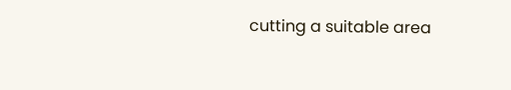cutting a suitable area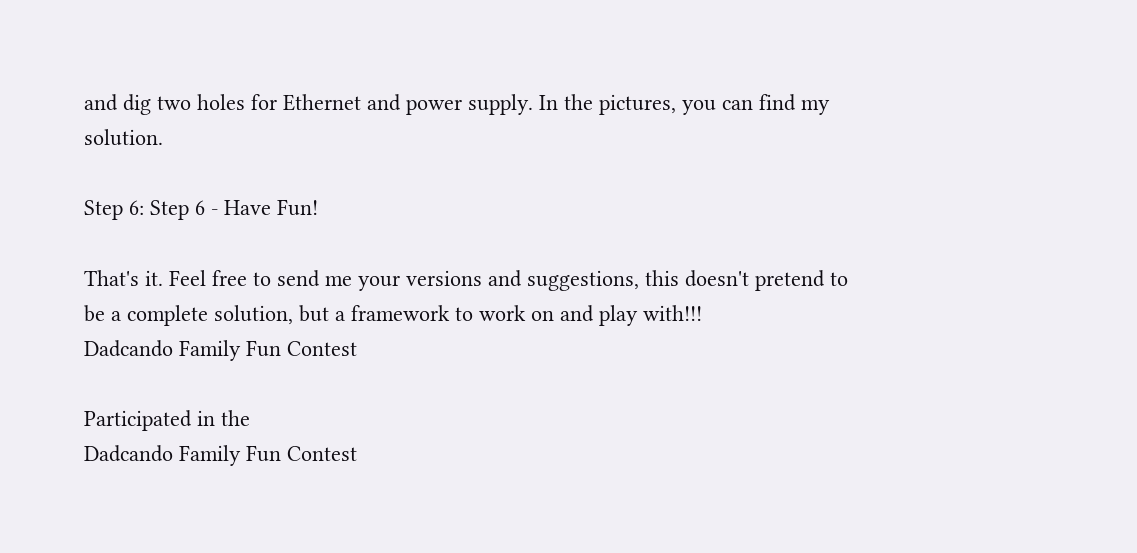and dig two holes for Ethernet and power supply. In the pictures, you can find my solution.

Step 6: Step 6 - Have Fun!

That's it. Feel free to send me your versions and suggestions, this doesn't pretend to be a complete solution, but a framework to work on and play with!!!
Dadcando Family Fun Contest

Participated in the
Dadcando Family Fun Contest